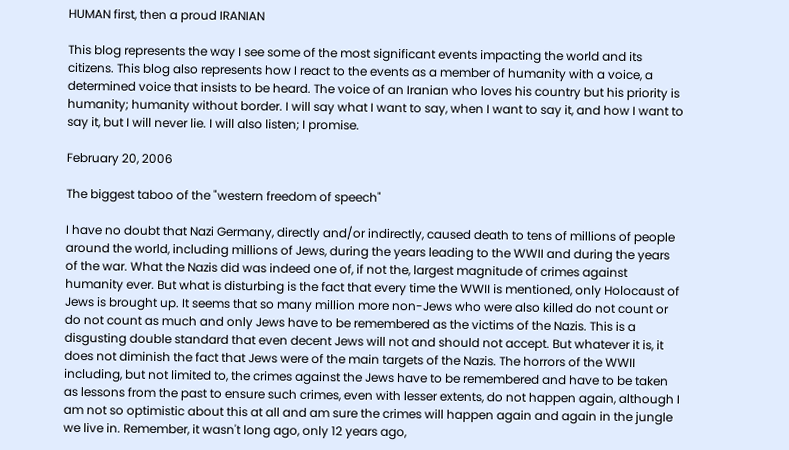HUMAN first, then a proud IRANIAN

This blog represents the way I see some of the most significant events impacting the world and its citizens. This blog also represents how I react to the events as a member of humanity with a voice, a determined voice that insists to be heard. The voice of an Iranian who loves his country but his priority is humanity; humanity without border. I will say what I want to say, when I want to say it, and how I want to say it, but I will never lie. I will also listen; I promise.

February 20, 2006

The biggest taboo of the "western freedom of speech"

I have no doubt that Nazi Germany, directly and/or indirectly, caused death to tens of millions of people around the world, including millions of Jews, during the years leading to the WWII and during the years of the war. What the Nazis did was indeed one of, if not the, largest magnitude of crimes against humanity ever. But what is disturbing is the fact that every time the WWII is mentioned, only Holocaust of Jews is brought up. It seems that so many million more non-Jews who were also killed do not count or do not count as much and only Jews have to be remembered as the victims of the Nazis. This is a disgusting double standard that even decent Jews will not and should not accept. But whatever it is, it does not diminish the fact that Jews were of the main targets of the Nazis. The horrors of the WWII including, but not limited to, the crimes against the Jews have to be remembered and have to be taken as lessons from the past to ensure such crimes, even with lesser extents, do not happen again, although I am not so optimistic about this at all and am sure the crimes will happen again and again in the jungle we live in. Remember, it wasn't long ago, only 12 years ago,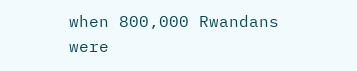when 800,000 Rwandans were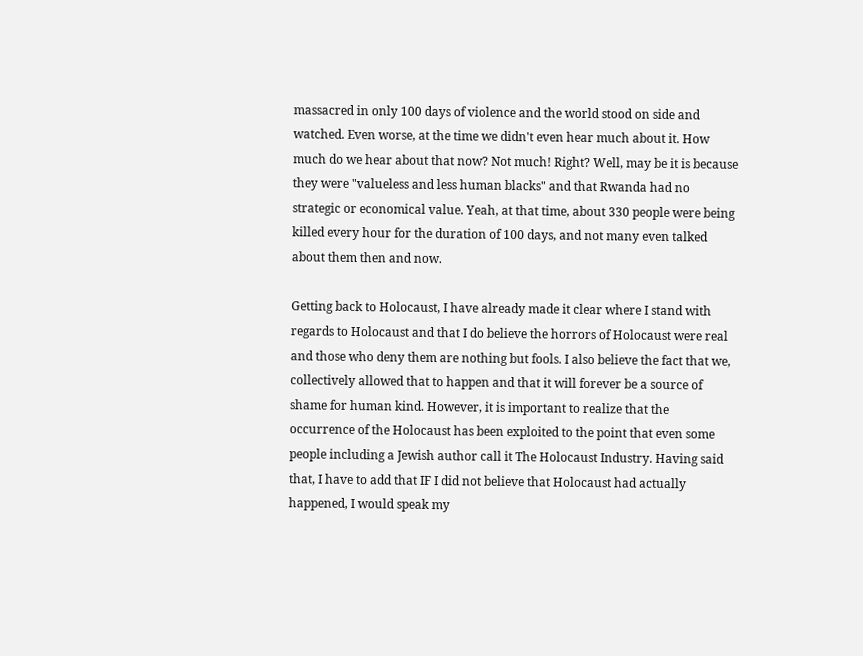massacred in only 100 days of violence and the world stood on side and watched. Even worse, at the time we didn't even hear much about it. How much do we hear about that now? Not much! Right? Well, may be it is because they were "valueless and less human blacks" and that Rwanda had no strategic or economical value. Yeah, at that time, about 330 people were being killed every hour for the duration of 100 days, and not many even talked about them then and now.

Getting back to Holocaust, I have already made it clear where I stand with regards to Holocaust and that I do believe the horrors of Holocaust were real and those who deny them are nothing but fools. I also believe the fact that we, collectively allowed that to happen and that it will forever be a source of shame for human kind. However, it is important to realize that the occurrence of the Holocaust has been exploited to the point that even some people including a Jewish author call it The Holocaust Industry. Having said that, I have to add that IF I did not believe that Holocaust had actually happened, I would speak my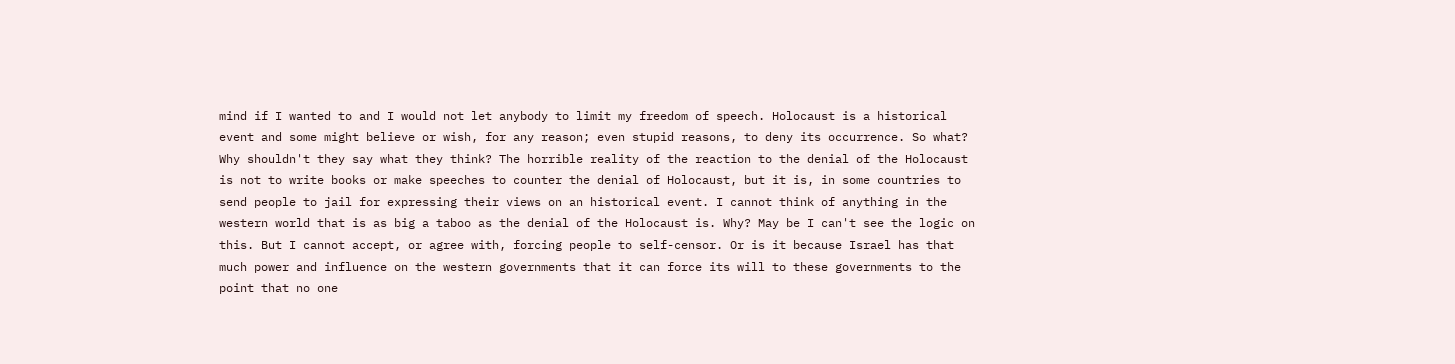mind if I wanted to and I would not let anybody to limit my freedom of speech. Holocaust is a historical event and some might believe or wish, for any reason; even stupid reasons, to deny its occurrence. So what? Why shouldn't they say what they think? The horrible reality of the reaction to the denial of the Holocaust is not to write books or make speeches to counter the denial of Holocaust, but it is, in some countries to send people to jail for expressing their views on an historical event. I cannot think of anything in the western world that is as big a taboo as the denial of the Holocaust is. Why? May be I can't see the logic on this. But I cannot accept, or agree with, forcing people to self-censor. Or is it because Israel has that much power and influence on the western governments that it can force its will to these governments to the point that no one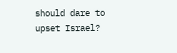should dare to upset Israel?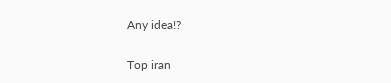Any idea!?

Top iran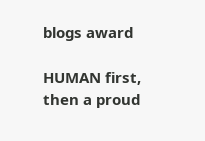blogs award

HUMAN first, then a proud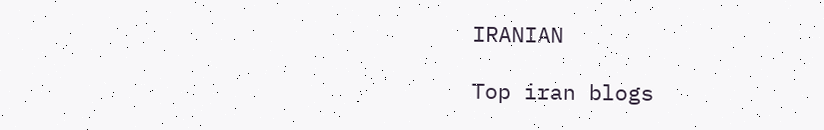IRANIAN

Top iran blogs